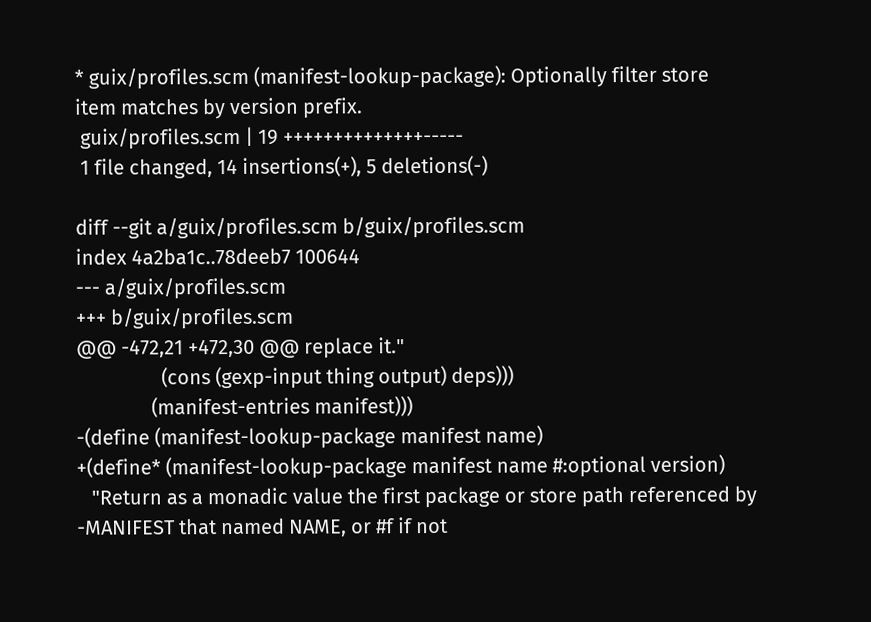* guix/profiles.scm (manifest-lookup-package): Optionally filter store
item matches by version prefix.
 guix/profiles.scm | 19 ++++++++++++++-----
 1 file changed, 14 insertions(+), 5 deletions(-)

diff --git a/guix/profiles.scm b/guix/profiles.scm
index 4a2ba1c..78deeb7 100644
--- a/guix/profiles.scm
+++ b/guix/profiles.scm
@@ -472,21 +472,30 @@ replace it."
                 (cons (gexp-input thing output) deps)))
               (manifest-entries manifest)))
-(define (manifest-lookup-package manifest name)
+(define* (manifest-lookup-package manifest name #:optional version)
   "Return as a monadic value the first package or store path referenced by
-MANIFEST that named NAME, or #f if not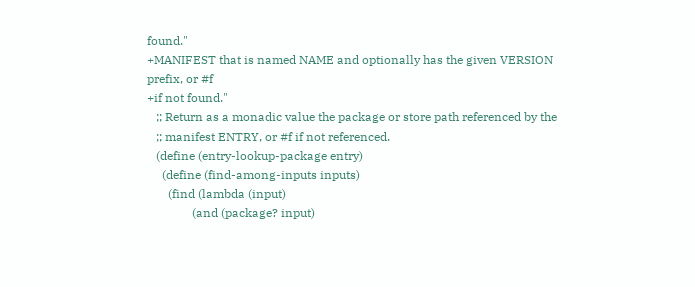found."
+MANIFEST that is named NAME and optionally has the given VERSION prefix, or #f
+if not found."
   ;; Return as a monadic value the package or store path referenced by the
   ;; manifest ENTRY, or #f if not referenced.
   (define (entry-lookup-package entry)
     (define (find-among-inputs inputs)
       (find (lambda (input)
               (and (package? input)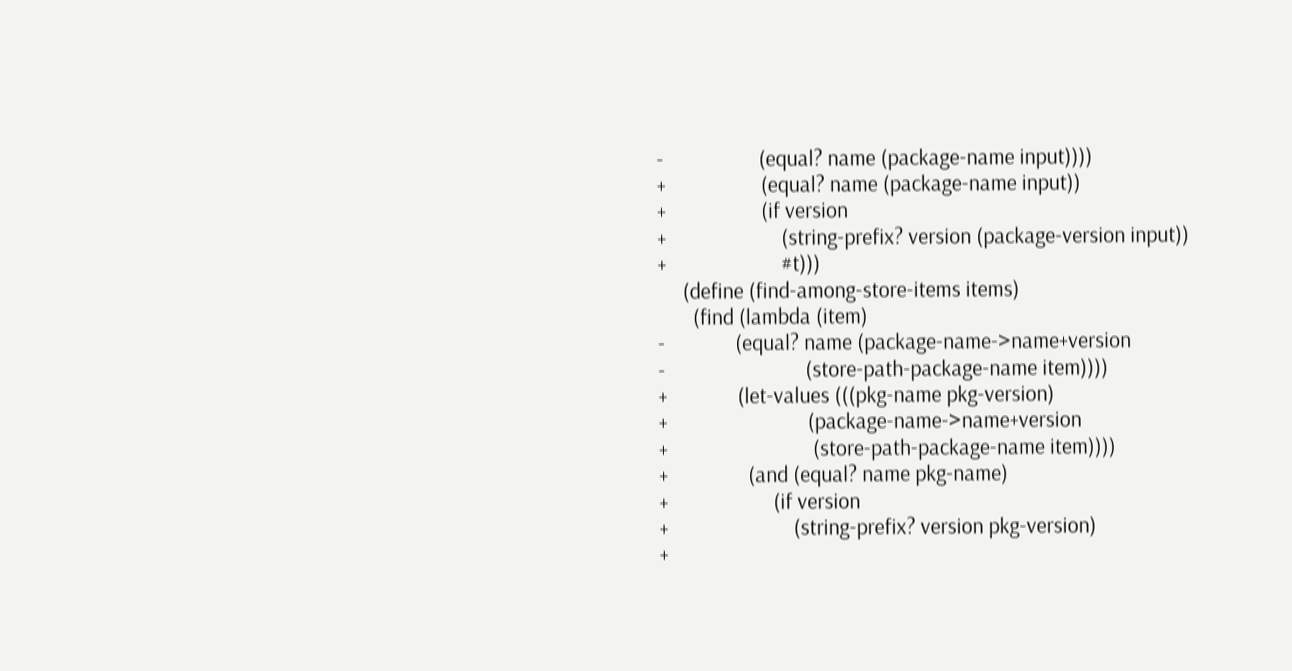-                   (equal? name (package-name input))))
+                   (equal? name (package-name input))
+                   (if version
+                       (string-prefix? version (package-version input))
+                       #t)))
     (define (find-among-store-items items)
       (find (lambda (item)
-              (equal? name (package-name->name+version
-                            (store-path-package-name item))))
+              (let-values (((pkg-name pkg-version)
+                            (package-name->name+version
+                             (store-path-package-name item))))
+                (and (equal? name pkg-name)
+                     (if version
+                         (string-prefix? version pkg-version)
+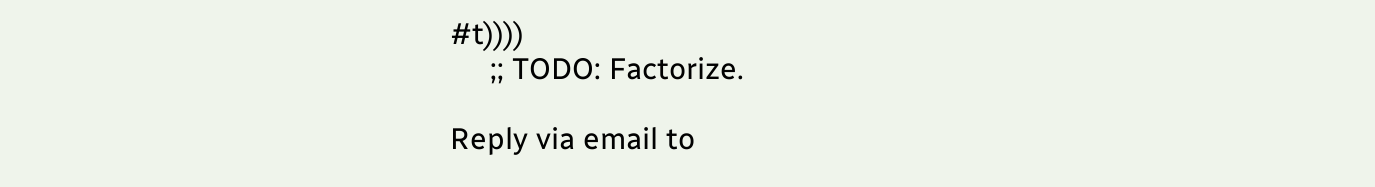#t))))
     ;; TODO: Factorize.

Reply via email to